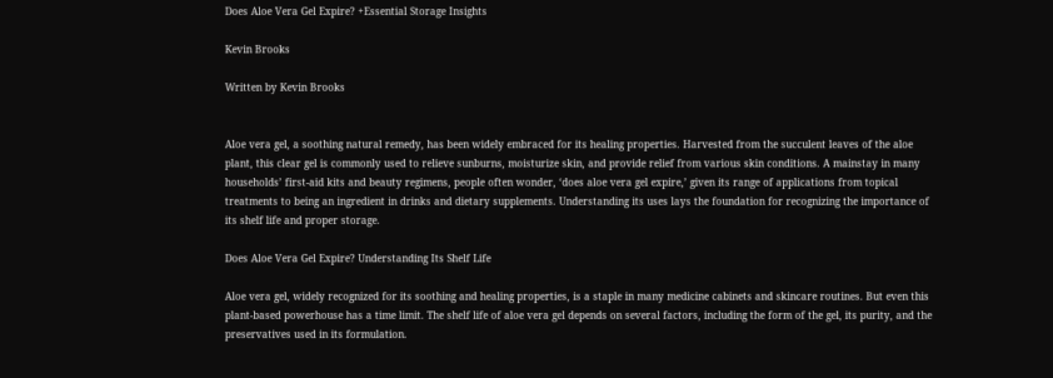Does Aloe Vera Gel Expire? +Essential Storage Insights

Kevin Brooks

Written by Kevin Brooks


Aloe vera gel, a soothing natural remedy, has been widely embraced for its healing properties. Harvested from the succulent leaves of the aloe plant, this clear gel is commonly used to relieve sunburns, moisturize skin, and provide relief from various skin conditions. A mainstay in many households’ first-aid kits and beauty regimens, people often wonder, ‘does aloe vera gel expire,’ given its range of applications from topical treatments to being an ingredient in drinks and dietary supplements. Understanding its uses lays the foundation for recognizing the importance of its shelf life and proper storage.

Does Aloe Vera Gel Expire? Understanding Its Shelf Life

Aloe vera gel, widely recognized for its soothing and healing properties, is a staple in many medicine cabinets and skincare routines. But even this plant-based powerhouse has a time limit. The shelf life of aloe vera gel depends on several factors, including the form of the gel, its purity, and the preservatives used in its formulation.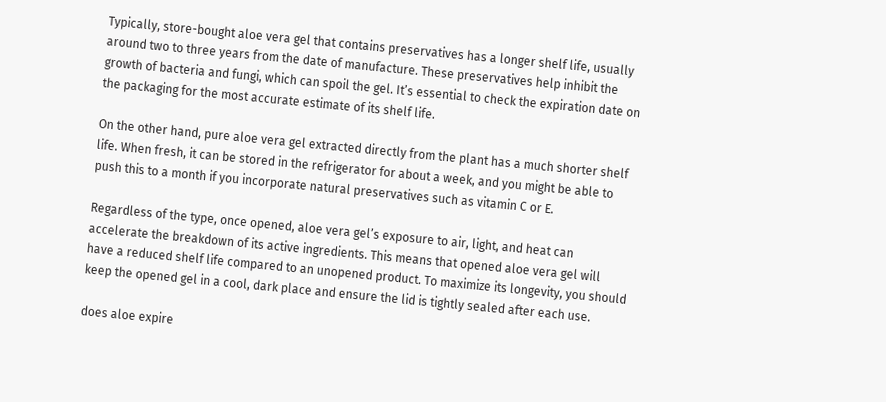Typically, store-bought aloe vera gel that contains preservatives has a longer shelf life, usually around two to three years from the date of manufacture. These preservatives help inhibit the growth of bacteria and fungi, which can spoil the gel. It’s essential to check the expiration date on the packaging for the most accurate estimate of its shelf life.

On the other hand, pure aloe vera gel extracted directly from the plant has a much shorter shelf life. When fresh, it can be stored in the refrigerator for about a week, and you might be able to push this to a month if you incorporate natural preservatives such as vitamin C or E.

Regardless of the type, once opened, aloe vera gel’s exposure to air, light, and heat can accelerate the breakdown of its active ingredients. This means that opened aloe vera gel will have a reduced shelf life compared to an unopened product. To maximize its longevity, you should keep the opened gel in a cool, dark place and ensure the lid is tightly sealed after each use.

does aloe expire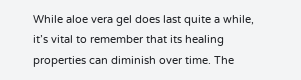While aloe vera gel does last quite a while, it’s vital to remember that its healing properties can diminish over time. The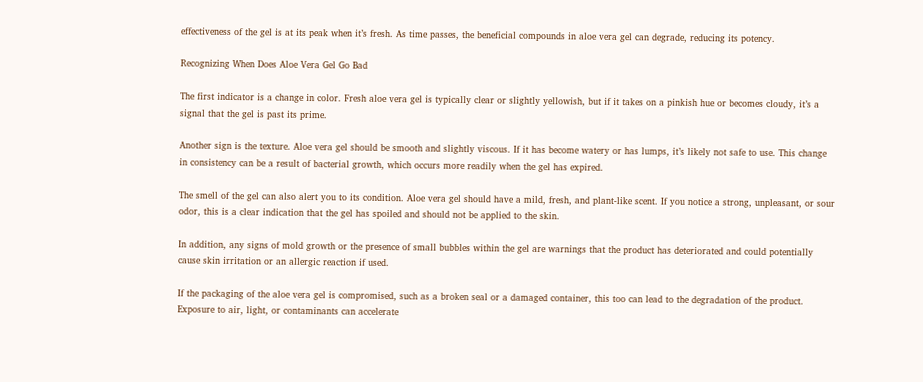effectiveness of the gel is at its peak when it’s fresh. As time passes, the beneficial compounds in aloe vera gel can degrade, reducing its potency.

Recognizing When Does Aloe Vera Gel Go Bad

The first indicator is a change in color. Fresh aloe vera gel is typically clear or slightly yellowish, but if it takes on a pinkish hue or becomes cloudy, it’s a signal that the gel is past its prime.

Another sign is the texture. Aloe vera gel should be smooth and slightly viscous. If it has become watery or has lumps, it’s likely not safe to use. This change in consistency can be a result of bacterial growth, which occurs more readily when the gel has expired.

The smell of the gel can also alert you to its condition. Aloe vera gel should have a mild, fresh, and plant-like scent. If you notice a strong, unpleasant, or sour odor, this is a clear indication that the gel has spoiled and should not be applied to the skin.

In addition, any signs of mold growth or the presence of small bubbles within the gel are warnings that the product has deteriorated and could potentially cause skin irritation or an allergic reaction if used.

If the packaging of the aloe vera gel is compromised, such as a broken seal or a damaged container, this too can lead to the degradation of the product. Exposure to air, light, or contaminants can accelerate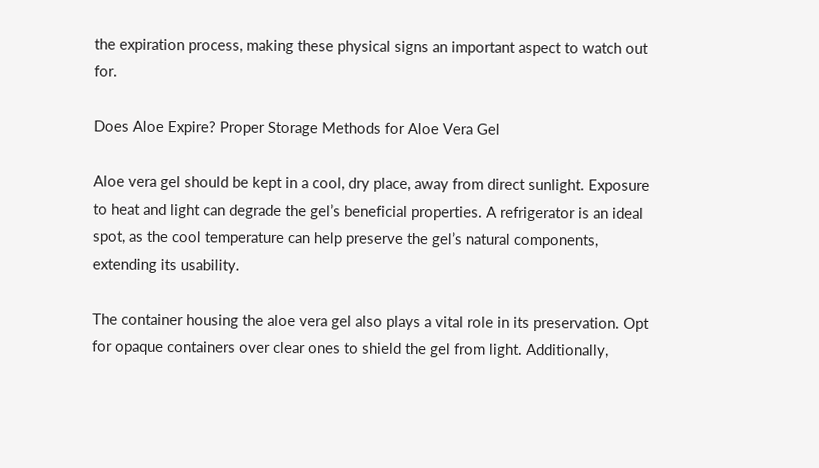the expiration process, making these physical signs an important aspect to watch out for.

Does Aloe Expire? Proper Storage Methods for Aloe Vera Gel

Aloe vera gel should be kept in a cool, dry place, away from direct sunlight. Exposure to heat and light can degrade the gel’s beneficial properties. A refrigerator is an ideal spot, as the cool temperature can help preserve the gel’s natural components, extending its usability.

The container housing the aloe vera gel also plays a vital role in its preservation. Opt for opaque containers over clear ones to shield the gel from light. Additionally,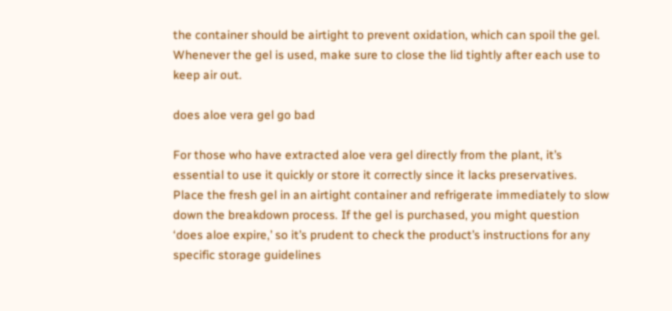the container should be airtight to prevent oxidation, which can spoil the gel. Whenever the gel is used, make sure to close the lid tightly after each use to keep air out.

does aloe vera gel go bad

For those who have extracted aloe vera gel directly from the plant, it’s essential to use it quickly or store it correctly since it lacks preservatives. Place the fresh gel in an airtight container and refrigerate immediately to slow down the breakdown process. If the gel is purchased, you might question ‘does aloe expire,’ so it’s prudent to check the product’s instructions for any specific storage guidelines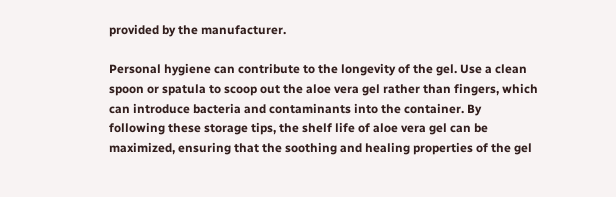provided by the manufacturer.

Personal hygiene can contribute to the longevity of the gel. Use a clean spoon or spatula to scoop out the aloe vera gel rather than fingers, which can introduce bacteria and contaminants into the container. By following these storage tips, the shelf life of aloe vera gel can be maximized, ensuring that the soothing and healing properties of the gel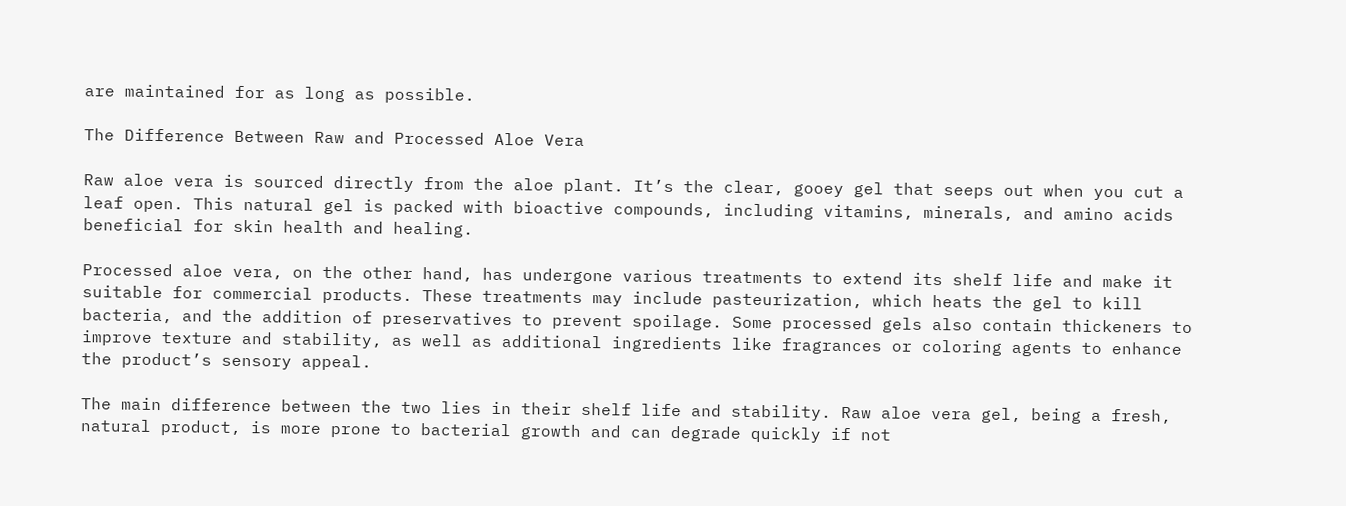are maintained for as long as possible.

The Difference Between Raw and Processed Aloe Vera

Raw aloe vera is sourced directly from the aloe plant. It’s the clear, gooey gel that seeps out when you cut a leaf open. This natural gel is packed with bioactive compounds, including vitamins, minerals, and amino acids beneficial for skin health and healing.

Processed aloe vera, on the other hand, has undergone various treatments to extend its shelf life and make it suitable for commercial products. These treatments may include pasteurization, which heats the gel to kill bacteria, and the addition of preservatives to prevent spoilage. Some processed gels also contain thickeners to improve texture and stability, as well as additional ingredients like fragrances or coloring agents to enhance the product’s sensory appeal.

The main difference between the two lies in their shelf life and stability. Raw aloe vera gel, being a fresh, natural product, is more prone to bacterial growth and can degrade quickly if not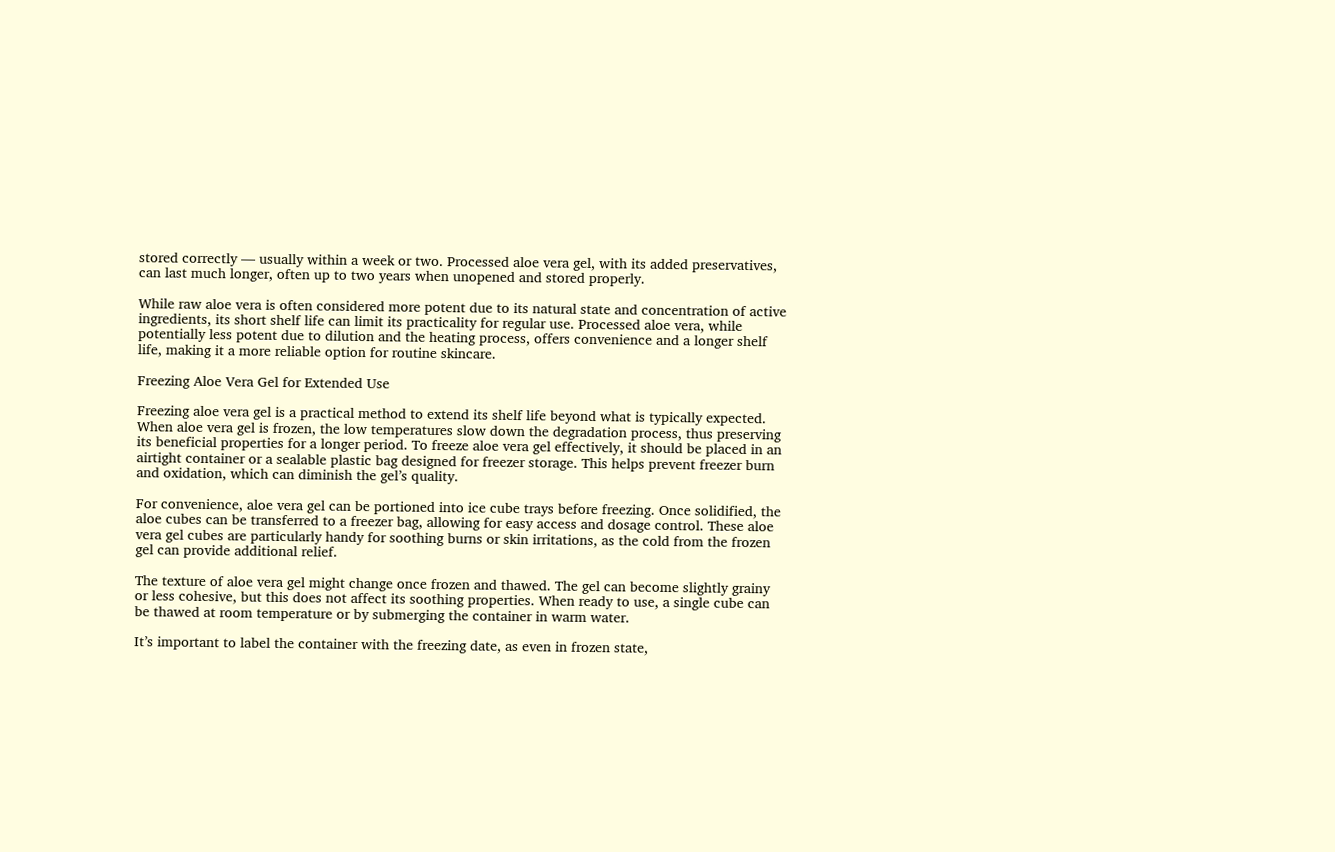stored correctly — usually within a week or two. Processed aloe vera gel, with its added preservatives, can last much longer, often up to two years when unopened and stored properly.

While raw aloe vera is often considered more potent due to its natural state and concentration of active ingredients, its short shelf life can limit its practicality for regular use. Processed aloe vera, while potentially less potent due to dilution and the heating process, offers convenience and a longer shelf life, making it a more reliable option for routine skincare.

Freezing Aloe Vera Gel for Extended Use

Freezing aloe vera gel is a practical method to extend its shelf life beyond what is typically expected. When aloe vera gel is frozen, the low temperatures slow down the degradation process, thus preserving its beneficial properties for a longer period. To freeze aloe vera gel effectively, it should be placed in an airtight container or a sealable plastic bag designed for freezer storage. This helps prevent freezer burn and oxidation, which can diminish the gel’s quality.

For convenience, aloe vera gel can be portioned into ice cube trays before freezing. Once solidified, the aloe cubes can be transferred to a freezer bag, allowing for easy access and dosage control. These aloe vera gel cubes are particularly handy for soothing burns or skin irritations, as the cold from the frozen gel can provide additional relief.

The texture of aloe vera gel might change once frozen and thawed. The gel can become slightly grainy or less cohesive, but this does not affect its soothing properties. When ready to use, a single cube can be thawed at room temperature or by submerging the container in warm water.

It’s important to label the container with the freezing date, as even in frozen state,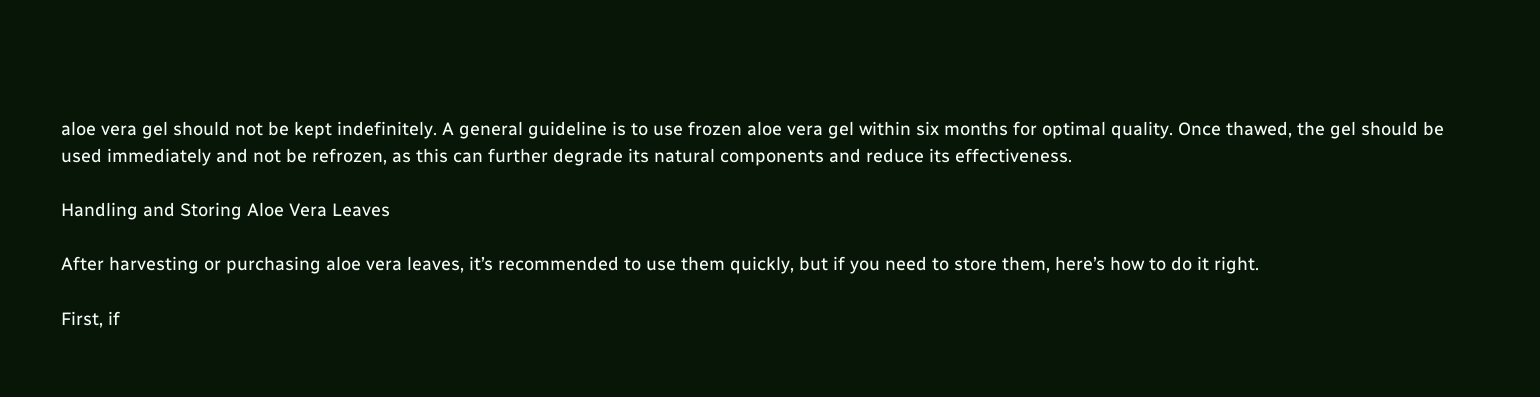aloe vera gel should not be kept indefinitely. A general guideline is to use frozen aloe vera gel within six months for optimal quality. Once thawed, the gel should be used immediately and not be refrozen, as this can further degrade its natural components and reduce its effectiveness.

Handling and Storing Aloe Vera Leaves

After harvesting or purchasing aloe vera leaves, it’s recommended to use them quickly, but if you need to store them, here’s how to do it right.

First, if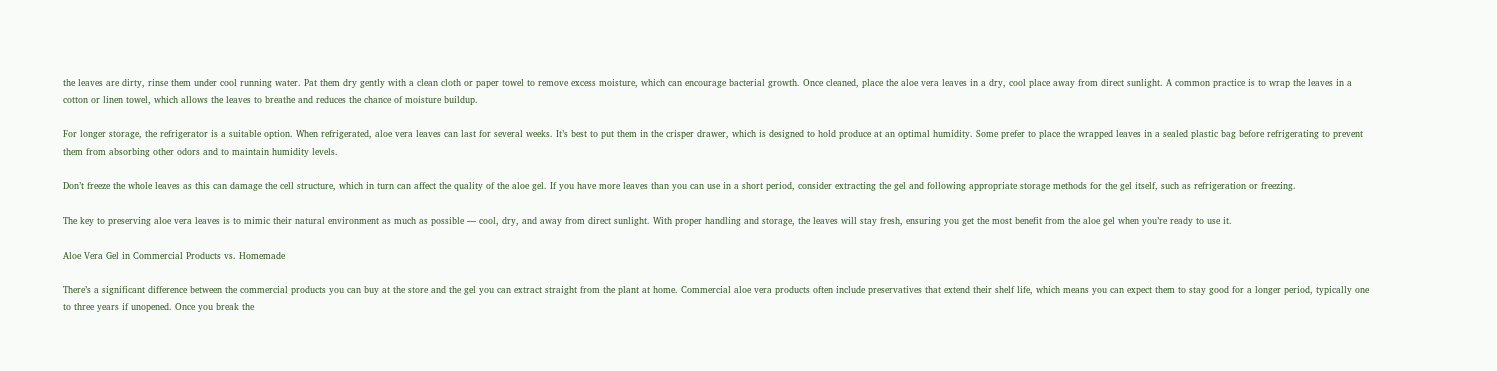the leaves are dirty, rinse them under cool running water. Pat them dry gently with a clean cloth or paper towel to remove excess moisture, which can encourage bacterial growth. Once cleaned, place the aloe vera leaves in a dry, cool place away from direct sunlight. A common practice is to wrap the leaves in a cotton or linen towel, which allows the leaves to breathe and reduces the chance of moisture buildup.

For longer storage, the refrigerator is a suitable option. When refrigerated, aloe vera leaves can last for several weeks. It’s best to put them in the crisper drawer, which is designed to hold produce at an optimal humidity. Some prefer to place the wrapped leaves in a sealed plastic bag before refrigerating to prevent them from absorbing other odors and to maintain humidity levels.

Don’t freeze the whole leaves as this can damage the cell structure, which in turn can affect the quality of the aloe gel. If you have more leaves than you can use in a short period, consider extracting the gel and following appropriate storage methods for the gel itself, such as refrigeration or freezing.

The key to preserving aloe vera leaves is to mimic their natural environment as much as possible — cool, dry, and away from direct sunlight. With proper handling and storage, the leaves will stay fresh, ensuring you get the most benefit from the aloe gel when you’re ready to use it.

Aloe Vera Gel in Commercial Products vs. Homemade

There’s a significant difference between the commercial products you can buy at the store and the gel you can extract straight from the plant at home. Commercial aloe vera products often include preservatives that extend their shelf life, which means you can expect them to stay good for a longer period, typically one to three years if unopened. Once you break the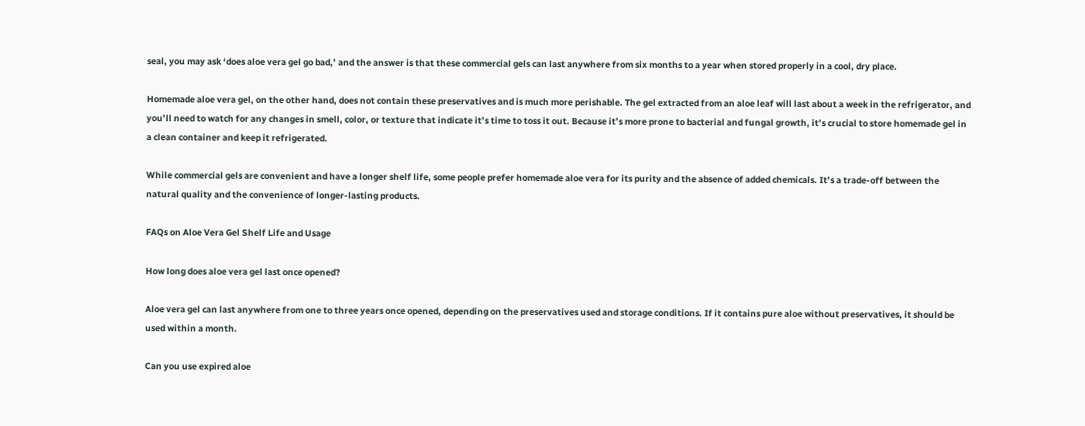seal, you may ask ‘does aloe vera gel go bad,’ and the answer is that these commercial gels can last anywhere from six months to a year when stored properly in a cool, dry place.

Homemade aloe vera gel, on the other hand, does not contain these preservatives and is much more perishable. The gel extracted from an aloe leaf will last about a week in the refrigerator, and you’ll need to watch for any changes in smell, color, or texture that indicate it’s time to toss it out. Because it’s more prone to bacterial and fungal growth, it’s crucial to store homemade gel in a clean container and keep it refrigerated.

While commercial gels are convenient and have a longer shelf life, some people prefer homemade aloe vera for its purity and the absence of added chemicals. It’s a trade-off between the natural quality and the convenience of longer-lasting products.

FAQs on Aloe Vera Gel Shelf Life and Usage

How long does aloe vera gel last once opened?

Aloe vera gel can last anywhere from one to three years once opened, depending on the preservatives used and storage conditions. If it contains pure aloe without preservatives, it should be used within a month.

Can you use expired aloe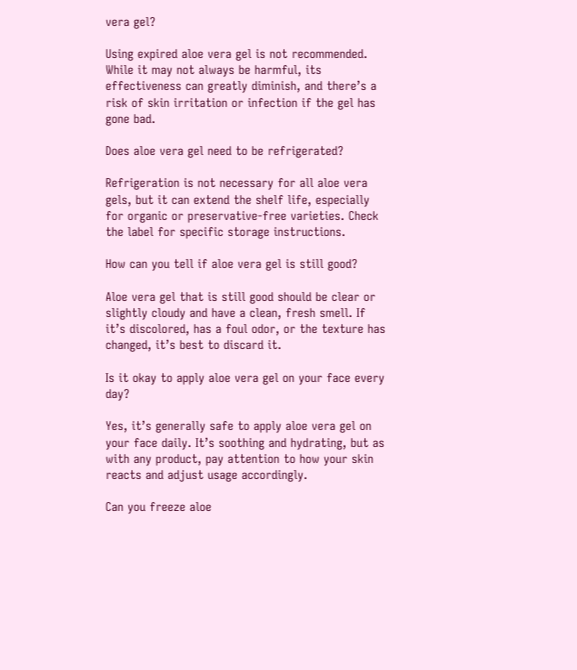vera gel?

Using expired aloe vera gel is not recommended. While it may not always be harmful, its effectiveness can greatly diminish, and there’s a risk of skin irritation or infection if the gel has gone bad.

Does aloe vera gel need to be refrigerated?

Refrigeration is not necessary for all aloe vera gels, but it can extend the shelf life, especially for organic or preservative-free varieties. Check the label for specific storage instructions.

How can you tell if aloe vera gel is still good?

Aloe vera gel that is still good should be clear or slightly cloudy and have a clean, fresh smell. If it’s discolored, has a foul odor, or the texture has changed, it’s best to discard it.

Is it okay to apply aloe vera gel on your face every day?

Yes, it’s generally safe to apply aloe vera gel on your face daily. It’s soothing and hydrating, but as with any product, pay attention to how your skin reacts and adjust usage accordingly.

Can you freeze aloe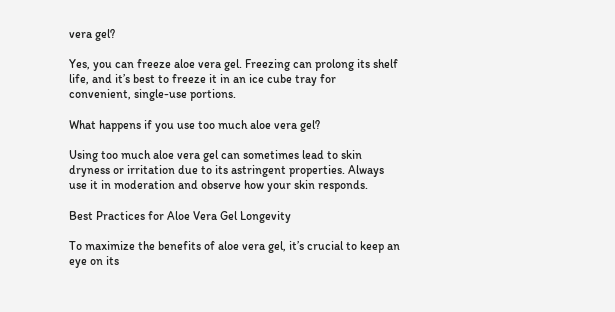vera gel?

Yes, you can freeze aloe vera gel. Freezing can prolong its shelf life, and it’s best to freeze it in an ice cube tray for convenient, single-use portions.

What happens if you use too much aloe vera gel?

Using too much aloe vera gel can sometimes lead to skin dryness or irritation due to its astringent properties. Always use it in moderation and observe how your skin responds.

Best Practices for Aloe Vera Gel Longevity

To maximize the benefits of aloe vera gel, it’s crucial to keep an eye on its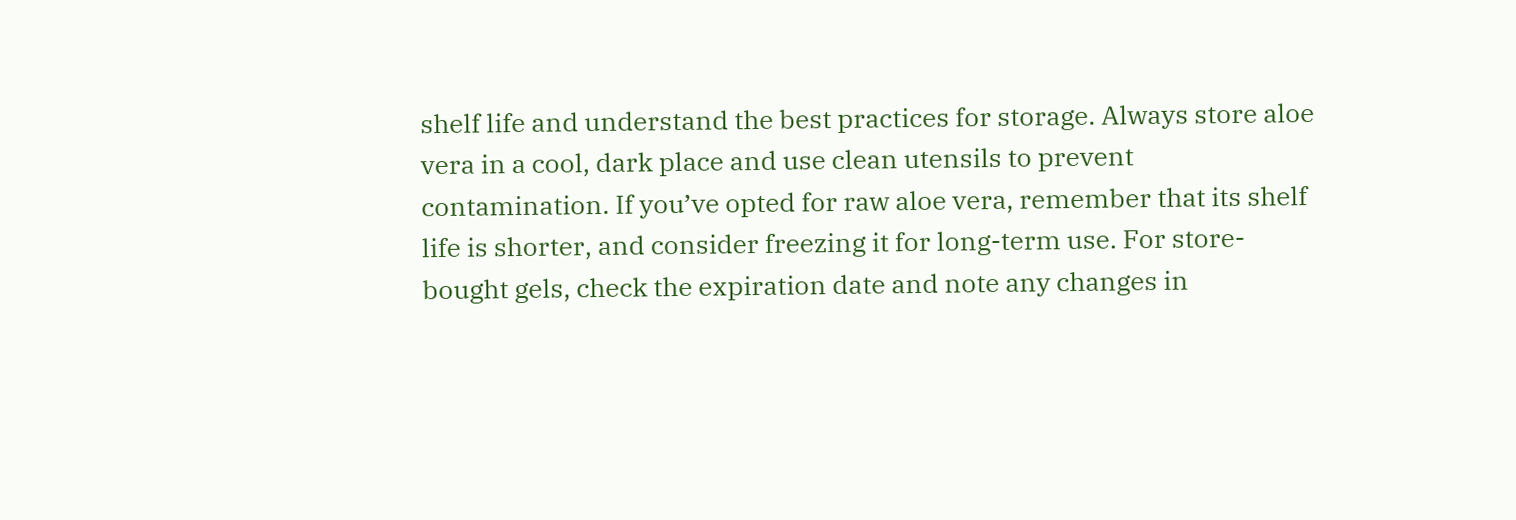shelf life and understand the best practices for storage. Always store aloe vera in a cool, dark place and use clean utensils to prevent contamination. If you’ve opted for raw aloe vera, remember that its shelf life is shorter, and consider freezing it for long-term use. For store-bought gels, check the expiration date and note any changes in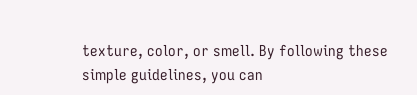texture, color, or smell. By following these simple guidelines, you can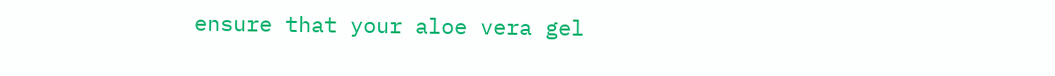ensure that your aloe vera gel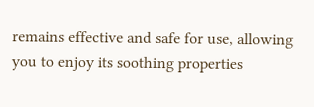remains effective and safe for use, allowing you to enjoy its soothing properties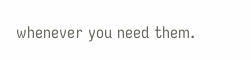whenever you need them.